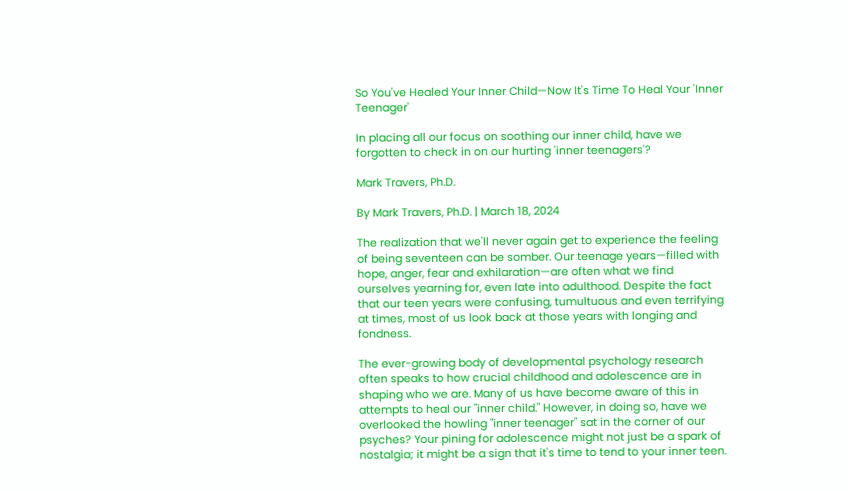So You've Healed Your Inner Child—Now It's Time To Heal Your 'Inner Teenager'

In placing all our focus on soothing our inner child, have we forgotten to check in on our hurting 'inner teenagers'?

Mark Travers, Ph.D.

By Mark Travers, Ph.D. | March 18, 2024

The realization that we'll never again get to experience the feeling of being seventeen can be somber. Our teenage years—filled with hope, anger, fear and exhilaration—are often what we find ourselves yearning for, even late into adulthood. Despite the fact that our teen years were confusing, tumultuous and even terrifying at times, most of us look back at those years with longing and fondness.

The ever-growing body of developmental psychology research often speaks to how crucial childhood and adolescence are in shaping who we are. Many of us have become aware of this in attempts to heal our "inner child." However, in doing so, have we overlooked the howling "inner teenager" sat in the corner of our psyches? Your pining for adolescence might not just be a spark of nostalgia; it might be a sign that it's time to tend to your inner teen.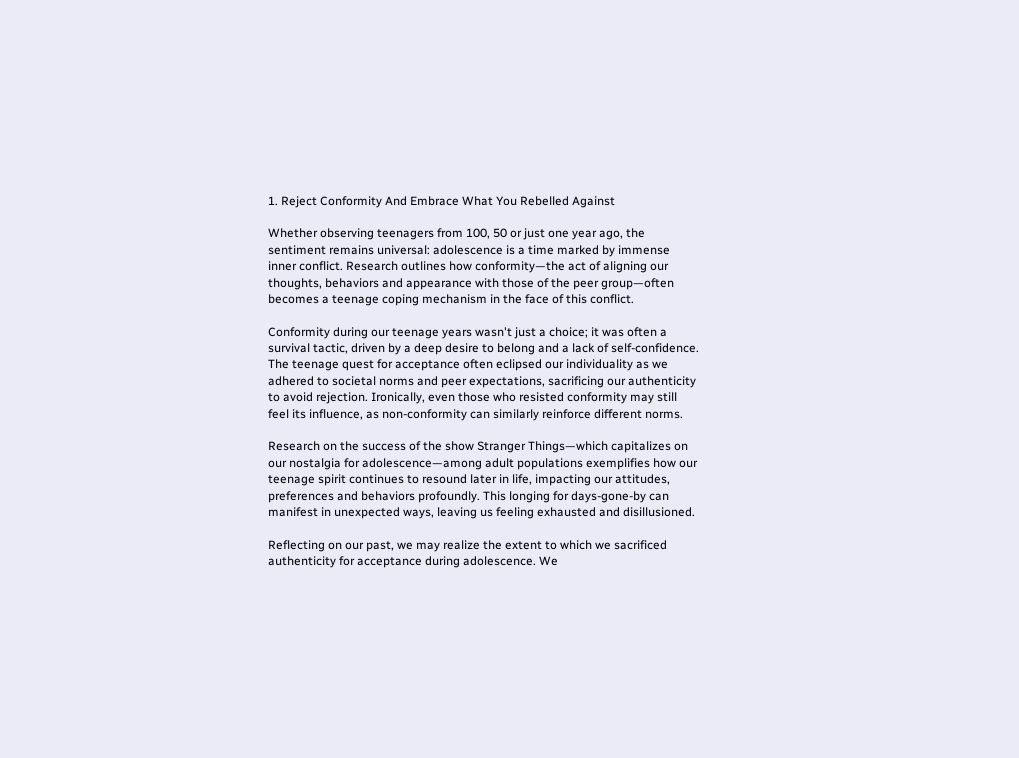1. Reject Conformity And Embrace What You Rebelled Against

Whether observing teenagers from 100, 50 or just one year ago, the sentiment remains universal: adolescence is a time marked by immense inner conflict. Research outlines how conformity—the act of aligning our thoughts, behaviors and appearance with those of the peer group—often becomes a teenage coping mechanism in the face of this conflict.

Conformity during our teenage years wasn't just a choice; it was often a survival tactic, driven by a deep desire to belong and a lack of self-confidence. The teenage quest for acceptance often eclipsed our individuality as we adhered to societal norms and peer expectations, sacrificing our authenticity to avoid rejection. Ironically, even those who resisted conformity may still feel its influence, as non-conformity can similarly reinforce different norms.

Research on the success of the show Stranger Things—which capitalizes on our nostalgia for adolescence—among adult populations exemplifies how our teenage spirit continues to resound later in life, impacting our attitudes, preferences and behaviors profoundly. This longing for days-gone-by can manifest in unexpected ways, leaving us feeling exhausted and disillusioned.

Reflecting on our past, we may realize the extent to which we sacrificed authenticity for acceptance during adolescence. We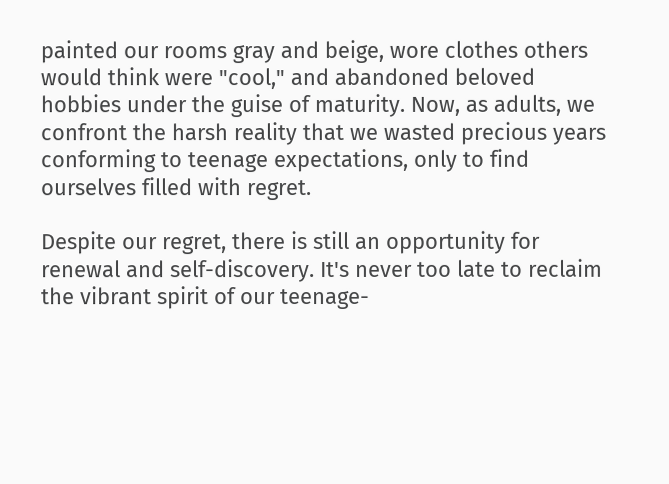painted our rooms gray and beige, wore clothes others would think were "cool," and abandoned beloved hobbies under the guise of maturity. Now, as adults, we confront the harsh reality that we wasted precious years conforming to teenage expectations, only to find ourselves filled with regret.

Despite our regret, there is still an opportunity for renewal and self-discovery. It's never too late to reclaim the vibrant spirit of our teenage-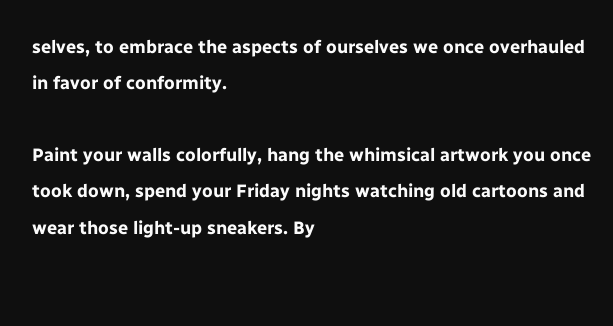selves, to embrace the aspects of ourselves we once overhauled in favor of conformity.

Paint your walls colorfully, hang the whimsical artwork you once took down, spend your Friday nights watching old cartoons and wear those light-up sneakers. By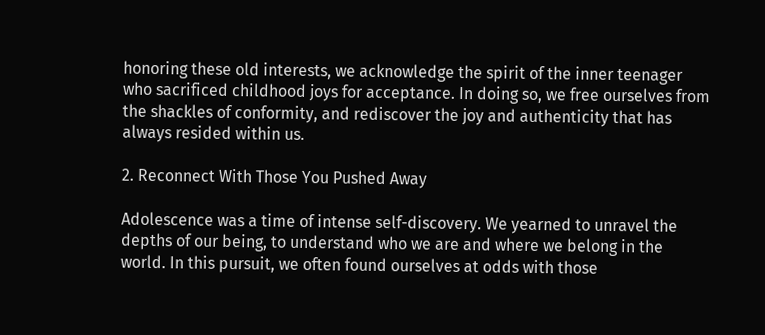honoring these old interests, we acknowledge the spirit of the inner teenager who sacrificed childhood joys for acceptance. In doing so, we free ourselves from the shackles of conformity, and rediscover the joy and authenticity that has always resided within us.

2. Reconnect With Those You Pushed Away

Adolescence was a time of intense self-discovery. We yearned to unravel the depths of our being, to understand who we are and where we belong in the world. In this pursuit, we often found ourselves at odds with those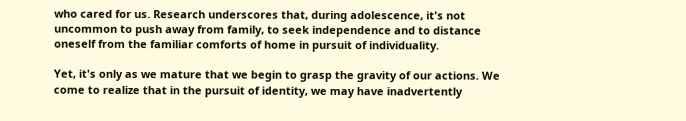who cared for us. Research underscores that, during adolescence, it's not uncommon to push away from family, to seek independence and to distance oneself from the familiar comforts of home in pursuit of individuality.

Yet, it's only as we mature that we begin to grasp the gravity of our actions. We come to realize that in the pursuit of identity, we may have inadvertently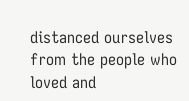distanced ourselves from the people who loved and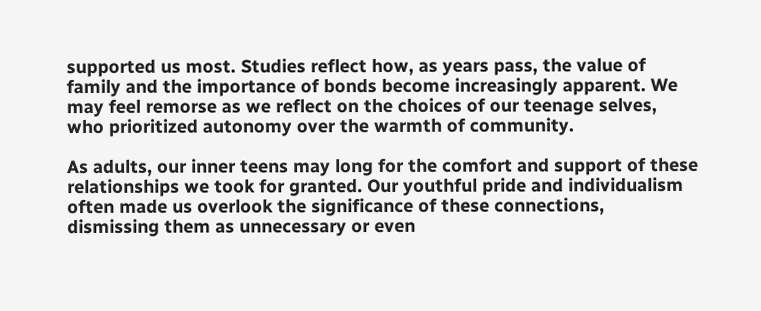supported us most. Studies reflect how, as years pass, the value of family and the importance of bonds become increasingly apparent. We may feel remorse as we reflect on the choices of our teenage selves, who prioritized autonomy over the warmth of community.

As adults, our inner teens may long for the comfort and support of these relationships we took for granted. Our youthful pride and individualism often made us overlook the significance of these connections, dismissing them as unnecessary or even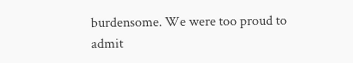burdensome. We were too proud to admit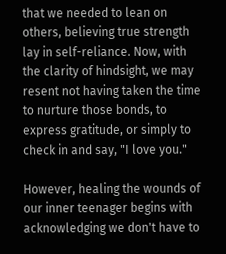that we needed to lean on others, believing true strength lay in self-reliance. Now, with the clarity of hindsight, we may resent not having taken the time to nurture those bonds, to express gratitude, or simply to check in and say, "I love you."

However, healing the wounds of our inner teenager begins with acknowledging we don't have to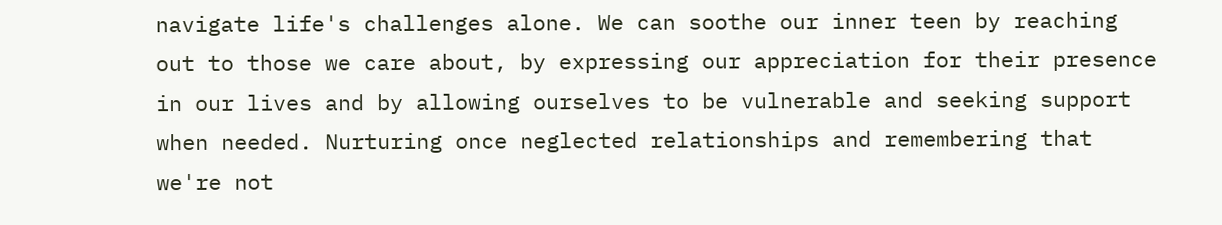navigate life's challenges alone. We can soothe our inner teen by reaching out to those we care about, by expressing our appreciation for their presence in our lives and by allowing ourselves to be vulnerable and seeking support when needed. Nurturing once neglected relationships and remembering that we're not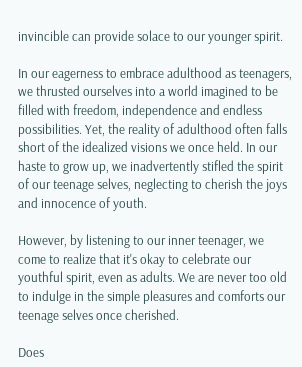invincible can provide solace to our younger spirit.

In our eagerness to embrace adulthood as teenagers, we thrusted ourselves into a world imagined to be filled with freedom, independence and endless possibilities. Yet, the reality of adulthood often falls short of the idealized visions we once held. In our haste to grow up, we inadvertently stifled the spirit of our teenage selves, neglecting to cherish the joys and innocence of youth.

However, by listening to our inner teenager, we come to realize that it's okay to celebrate our youthful spirit, even as adults. We are never too old to indulge in the simple pleasures and comforts our teenage selves once cherished.

Does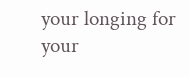your longing for your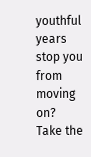youthful years stop you from moving on? Take the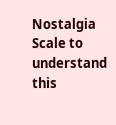Nostalgia Scale to understand this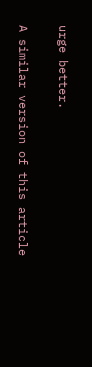urge better.

A similar version of this article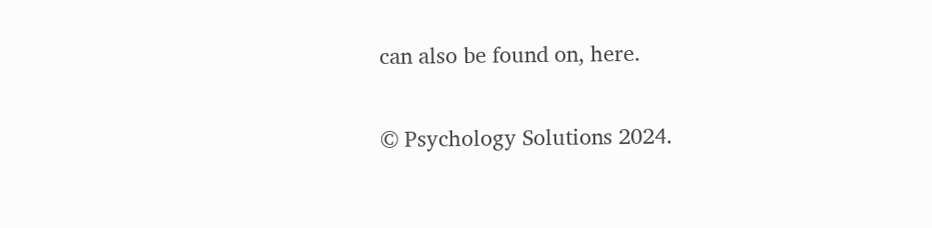can also be found on, here.

© Psychology Solutions 2024.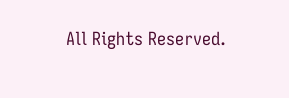All Rights Reserved.